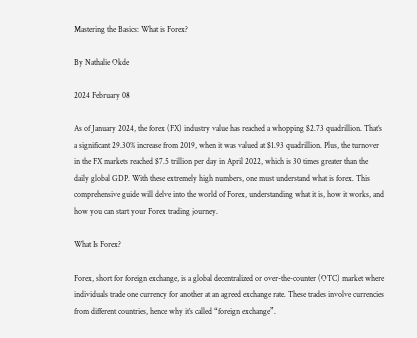Mastering the Basics: What is Forex?

By Nathalie Okde

2024 February 08

As of January 2024, the forex (FX) industry value has reached a whopping $2.73 quadrillion. That’s a significant 29.30% increase from 2019, when it was valued at $1.93 quadrillion. Plus, the turnover in the FX markets reached $7.5 trillion per day in April 2022, which is 30 times greater than the daily global GDP. With these extremely high numbers, one must understand what is forex. This comprehensive guide will delve into the world of Forex, understanding what it is, how it works, and how you can start your Forex trading journey.

What Is Forex?

Forex, short for foreign exchange, is a global decentralized or over-the-counter (OTC) market where individuals trade one currency for another at an agreed exchange rate. These trades involve currencies from different countries, hence why it’s called “foreign exchange”.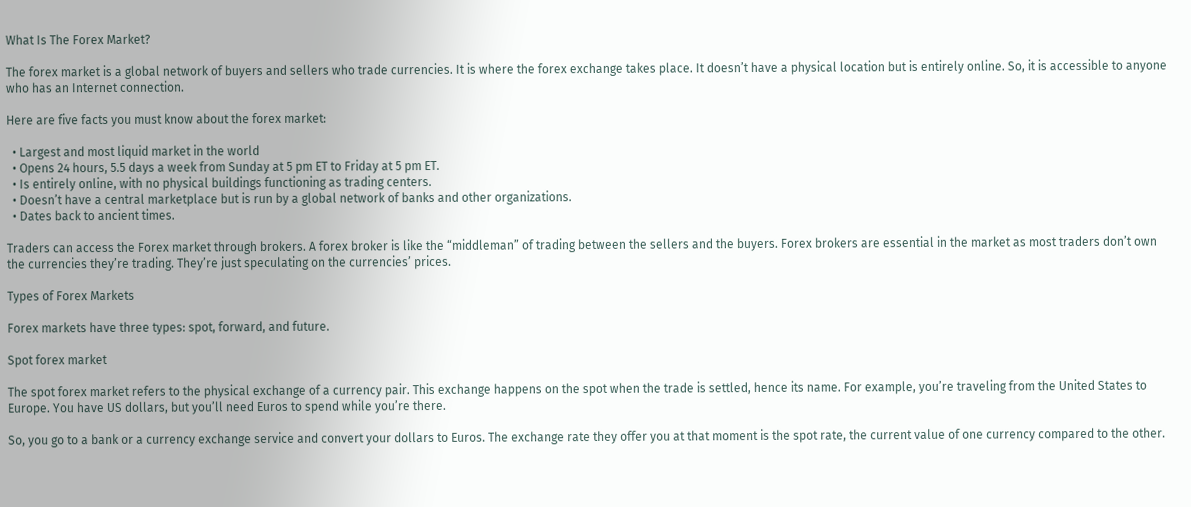What Is The Forex Market?

The forex market is a global network of buyers and sellers who trade currencies. It is where the forex exchange takes place. It doesn’t have a physical location but is entirely online. So, it is accessible to anyone who has an Internet connection.

Here are five facts you must know about the forex market:

  • Largest and most liquid market in the world
  • Opens 24 hours, 5.5 days a week from Sunday at 5 pm ET to Friday at 5 pm ET.
  • Is entirely online, with no physical buildings functioning as trading centers.
  • Doesn’t have a central marketplace but is run by a global network of banks and other organizations.
  • Dates back to ancient times.

Traders can access the Forex market through brokers. A forex broker is like the “middleman” of trading between the sellers and the buyers. Forex brokers are essential in the market as most traders don’t own the currencies they’re trading. They’re just speculating on the currencies’ prices.

Types of Forex Markets

Forex markets have three types: spot, forward, and future.

Spot forex market

The spot forex market refers to the physical exchange of a currency pair. This exchange happens on the spot when the trade is settled, hence its name. For example, you’re traveling from the United States to Europe. You have US dollars, but you’ll need Euros to spend while you’re there.

So, you go to a bank or a currency exchange service and convert your dollars to Euros. The exchange rate they offer you at that moment is the spot rate, the current value of one currency compared to the other.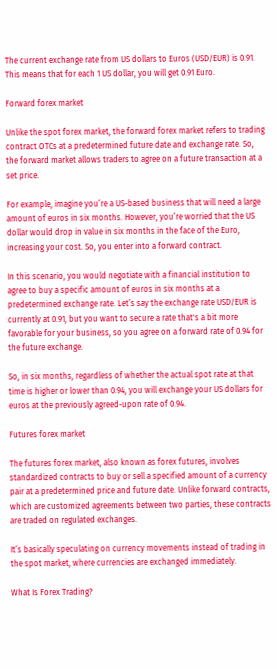The current exchange rate from US dollars to Euros (USD/EUR) is 0.91. This means that for each 1 US dollar, you will get 0.91 Euro.

Forward forex market

Unlike the spot forex market, the forward forex market refers to trading contract OTCs at a predetermined future date and exchange rate. So, the forward market allows traders to agree on a future transaction at a set price.

For example, imagine you’re a US-based business that will need a large amount of euros in six months. However, you’re worried that the US dollar would drop in value in six months in the face of the Euro, increasing your cost. So, you enter into a forward contract.

In this scenario, you would negotiate with a financial institution to agree to buy a specific amount of euros in six months at a predetermined exchange rate. Let’s say the exchange rate USD/EUR is currently at 0.91, but you want to secure a rate that's a bit more favorable for your business, so you agree on a forward rate of 0.94 for the future exchange.

So, in six months, regardless of whether the actual spot rate at that time is higher or lower than 0.94, you will exchange your US dollars for euros at the previously agreed-upon rate of 0.94.

Futures forex market

The futures forex market, also known as forex futures, involves standardized contracts to buy or sell a specified amount of a currency pair at a predetermined price and future date. Unlike forward contracts, which are customized agreements between two parties, these contracts are traded on regulated exchanges.

It’s basically speculating on currency movements instead of trading in the spot market, where currencies are exchanged immediately.

What Is Forex Trading?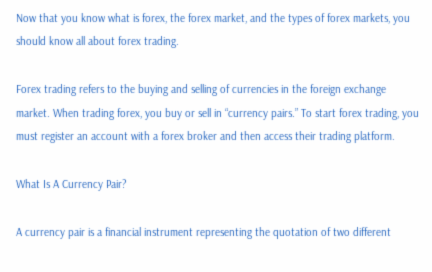Now that you know what is forex, the forex market, and the types of forex markets, you should know all about forex trading.

Forex trading refers to the buying and selling of currencies in the foreign exchange market. When trading forex, you buy or sell in “currency pairs.” To start forex trading, you must register an account with a forex broker and then access their trading platform.

What Is A Currency Pair?

A currency pair is a financial instrument representing the quotation of two different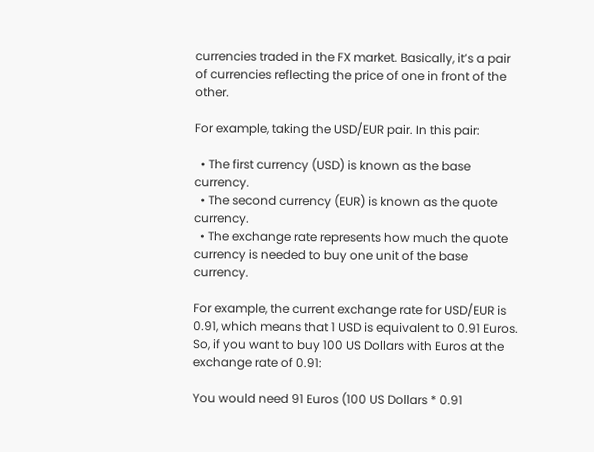currencies traded in the FX market. Basically, it’s a pair of currencies reflecting the price of one in front of the other.

For example, taking the USD/EUR pair. In this pair:

  • The first currency (USD) is known as the base currency.
  • The second currency (EUR) is known as the quote currency.
  • The exchange rate represents how much the quote currency is needed to buy one unit of the base currency.

For example, the current exchange rate for USD/EUR is 0.91, which means that 1 USD is equivalent to 0.91 Euros. So, if you want to buy 100 US Dollars with Euros at the exchange rate of 0.91:

You would need 91 Euros (100 US Dollars * 0.91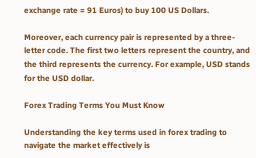exchange rate = 91 Euros) to buy 100 US Dollars.

Moreover, each currency pair is represented by a three-letter code. The first two letters represent the country, and the third represents the currency. For example, USD stands for the USD dollar.

Forex Trading Terms You Must Know

Understanding the key terms used in forex trading to navigate the market effectively is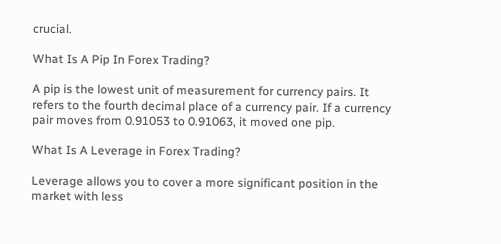crucial.

What Is A Pip In Forex Trading?

A pip is the lowest unit of measurement for currency pairs. It refers to the fourth decimal place of a currency pair. If a currency pair moves from 0.91053 to 0.91063, it moved one pip.

What Is A Leverage in Forex Trading?

Leverage allows you to cover a more significant position in the market with less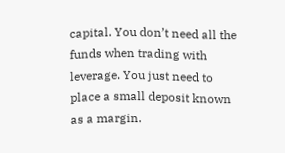capital. You don’t need all the funds when trading with leverage. You just need to place a small deposit known as a margin.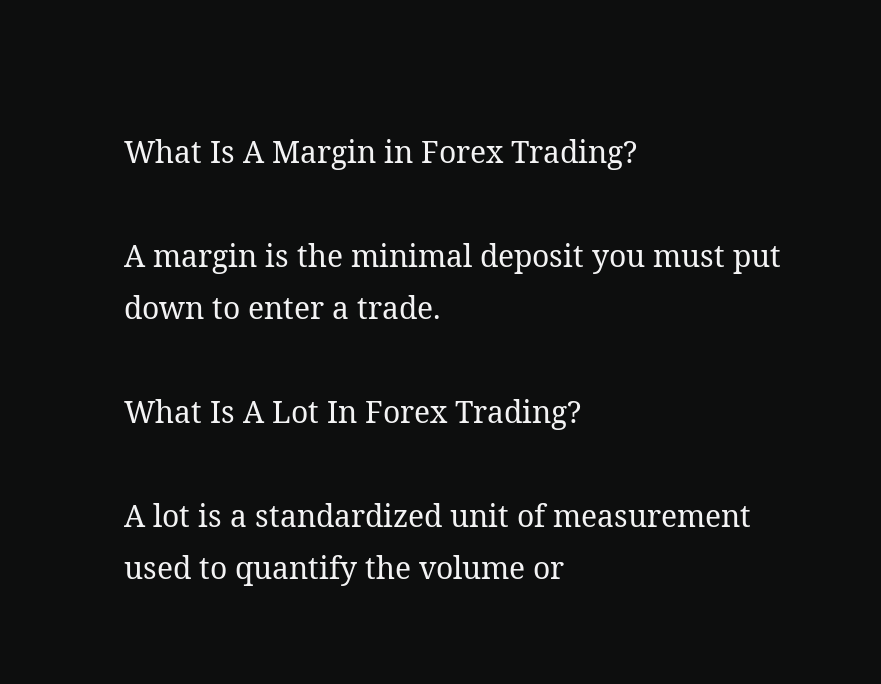What Is A Margin in Forex Trading?

A margin is the minimal deposit you must put down to enter a trade.

What Is A Lot In Forex Trading?

A lot is a standardized unit of measurement used to quantify the volume or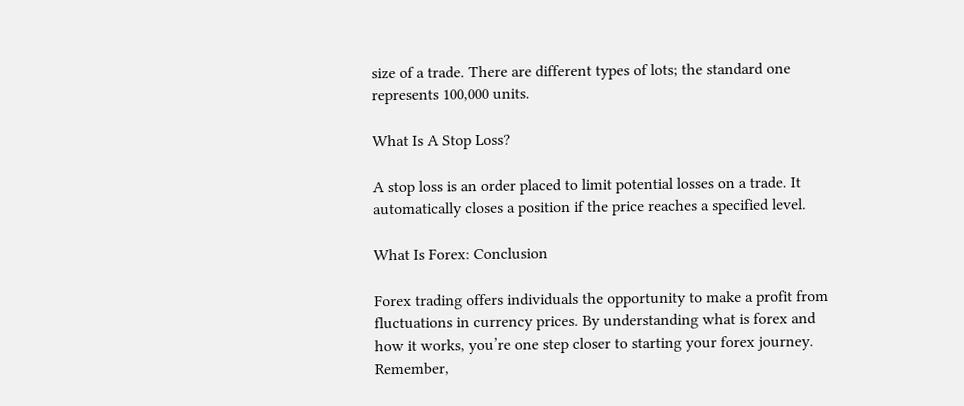size of a trade. There are different types of lots; the standard one represents 100,000 units.

What Is A Stop Loss?

A stop loss is an order placed to limit potential losses on a trade. It automatically closes a position if the price reaches a specified level.

What Is Forex: Conclusion

Forex trading offers individuals the opportunity to make a profit from fluctuations in currency prices. By understanding what is forex and how it works, you’re one step closer to starting your forex journey. Remember,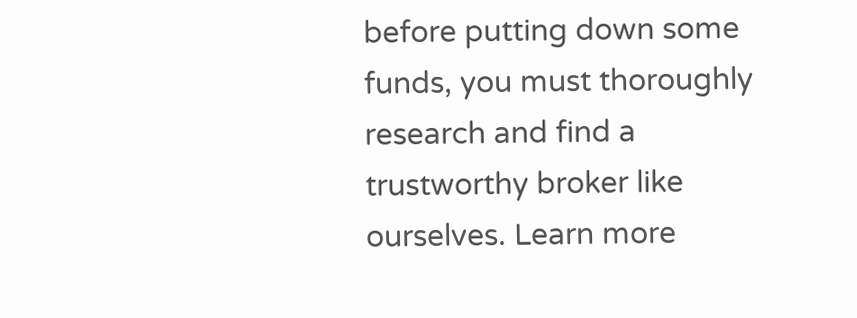before putting down some funds, you must thoroughly research and find a trustworthy broker like ourselves. Learn more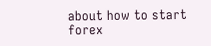about how to start forex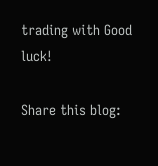trading with Good luck!

Share this blog: